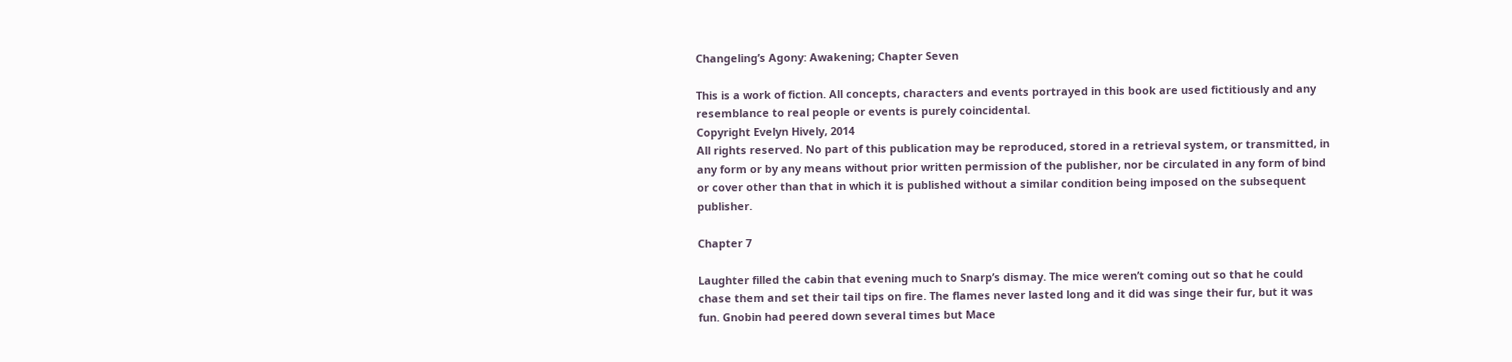Changeling’s Agony: Awakening; Chapter Seven

This is a work of fiction. All concepts, characters and events portrayed in this book are used fictitiously and any resemblance to real people or events is purely coincidental.
Copyright Evelyn Hively, 2014
All rights reserved. No part of this publication may be reproduced, stored in a retrieval system, or transmitted, in any form or by any means without prior written permission of the publisher, nor be circulated in any form of bind or cover other than that in which it is published without a similar condition being imposed on the subsequent publisher.

Chapter 7

Laughter filled the cabin that evening much to Snarp’s dismay. The mice weren’t coming out so that he could chase them and set their tail tips on fire. The flames never lasted long and it did was singe their fur, but it was fun. Gnobin had peered down several times but Mace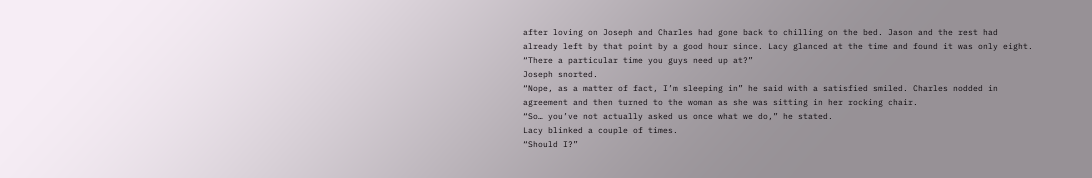after loving on Joseph and Charles had gone back to chilling on the bed. Jason and the rest had already left by that point by a good hour since. Lacy glanced at the time and found it was only eight.
“There a particular time you guys need up at?”
Joseph snorted.
“Nope, as a matter of fact, I’m sleeping in” he said with a satisfied smiled. Charles nodded in agreement and then turned to the woman as she was sitting in her rocking chair.
“So… you’ve not actually asked us once what we do,” he stated.
Lacy blinked a couple of times.
“Should I?”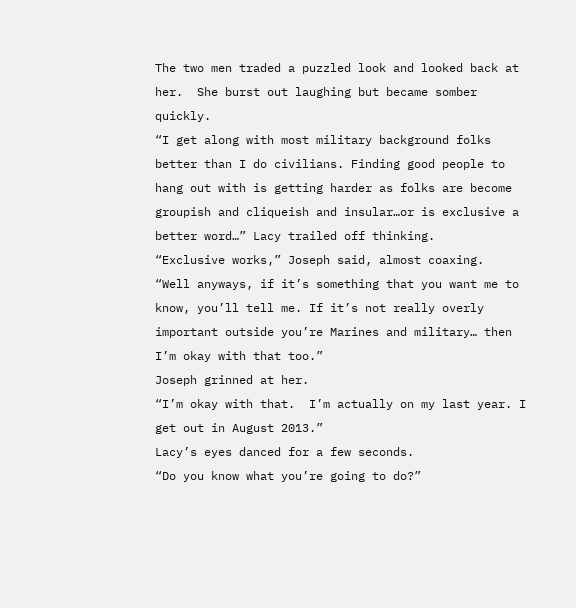The two men traded a puzzled look and looked back at her.  She burst out laughing but became somber quickly.
“I get along with most military background folks better than I do civilians. Finding good people to hang out with is getting harder as folks are become groupish and cliqueish and insular…or is exclusive a better word…” Lacy trailed off thinking.
“Exclusive works,” Joseph said, almost coaxing.
“Well anyways, if it’s something that you want me to know, you’ll tell me. If it’s not really overly important outside you’re Marines and military… then I’m okay with that too.”
Joseph grinned at her.
“I’m okay with that.  I’m actually on my last year. I get out in August 2013.”
Lacy’s eyes danced for a few seconds.
“Do you know what you’re going to do?”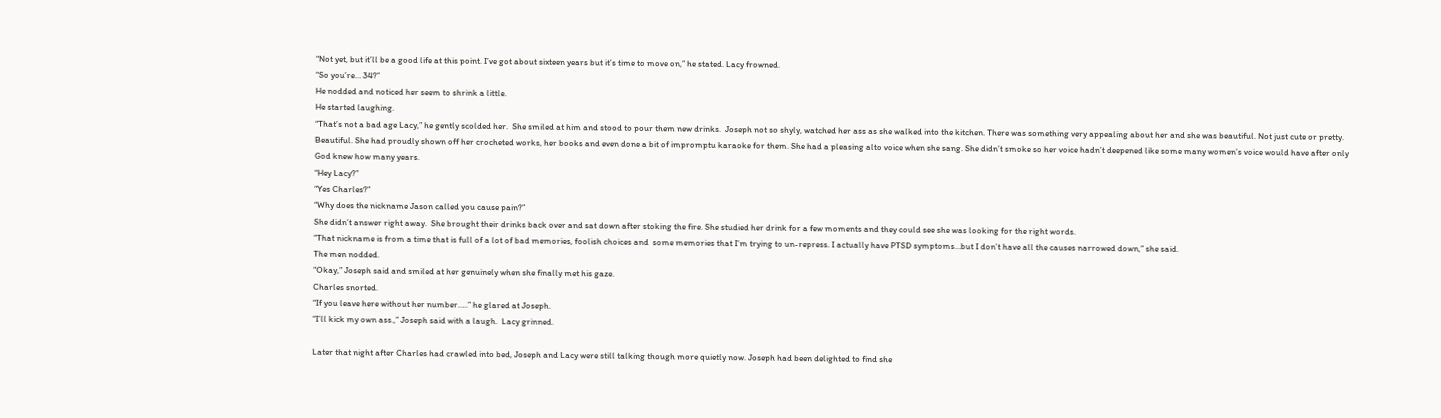“Not yet, but it’ll be a good life at this point. I’ve got about sixteen years but it’s time to move on,” he stated. Lacy frowned.
“So you’re… 34?”
He nodded and noticed her seem to shrink a little.
He started laughing.
“That’s not a bad age Lacy,” he gently scolded her.  She smiled at him and stood to pour them new drinks.  Joseph not so shyly, watched her ass as she walked into the kitchen. There was something very appealing about her and she was beautiful. Not just cute or pretty. Beautiful. She had proudly shown off her crocheted works, her books and even done a bit of impromptu karaoke for them. She had a pleasing alto voice when she sang. She didn’t smoke so her voice hadn’t deepened like some many women’s voice would have after only God knew how many years.
“Hey Lacy?”
“Yes Charles?”
“Why does the nickname Jason called you cause pain?”
She didn’t answer right away.  She brought their drinks back over and sat down after stoking the fire. She studied her drink for a few moments and they could see she was looking for the right words.
“That nickname is from a time that is full of a lot of bad memories, foolish choices and  some memories that I’m trying to un-repress. I actually have PTSD symptoms…but I don’t have all the causes narrowed down,” she said.
The men nodded.
“Okay,” Joseph said and smiled at her genuinely when she finally met his gaze.
Charles snorted.
“If you leave here without her number…..” he glared at Joseph.
“I’ll kick my own ass.,” Joseph said with a laugh.  Lacy grinned.

Later that night after Charles had crawled into bed, Joseph and Lacy were still talking though more quietly now. Joseph had been delighted to find she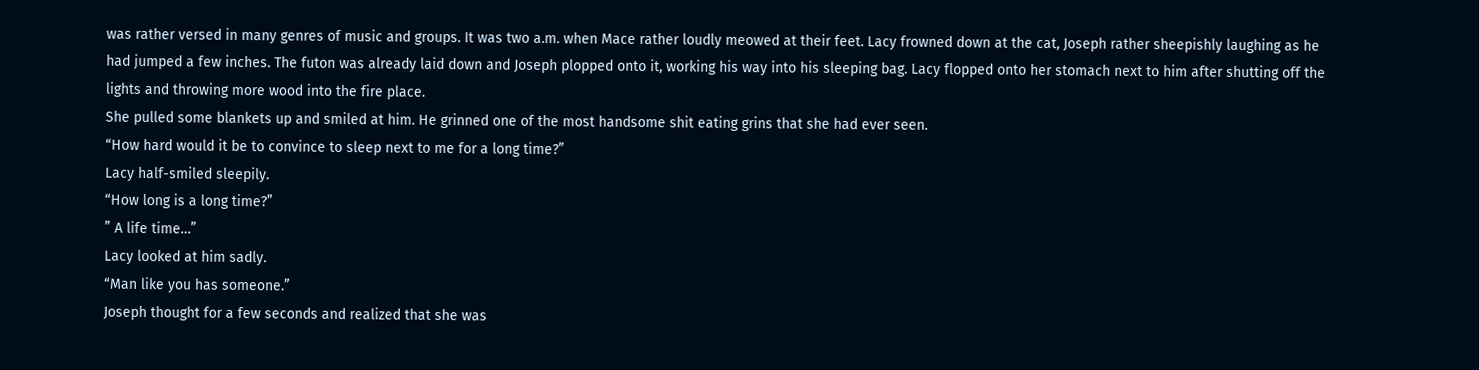was rather versed in many genres of music and groups. It was two a.m. when Mace rather loudly meowed at their feet. Lacy frowned down at the cat, Joseph rather sheepishly laughing as he had jumped a few inches. The futon was already laid down and Joseph plopped onto it, working his way into his sleeping bag. Lacy flopped onto her stomach next to him after shutting off the lights and throwing more wood into the fire place.
She pulled some blankets up and smiled at him. He grinned one of the most handsome shit eating grins that she had ever seen.
“How hard would it be to convince to sleep next to me for a long time?”
Lacy half-smiled sleepily.
“How long is a long time?”
” A life time…”
Lacy looked at him sadly.
“Man like you has someone.”
Joseph thought for a few seconds and realized that she was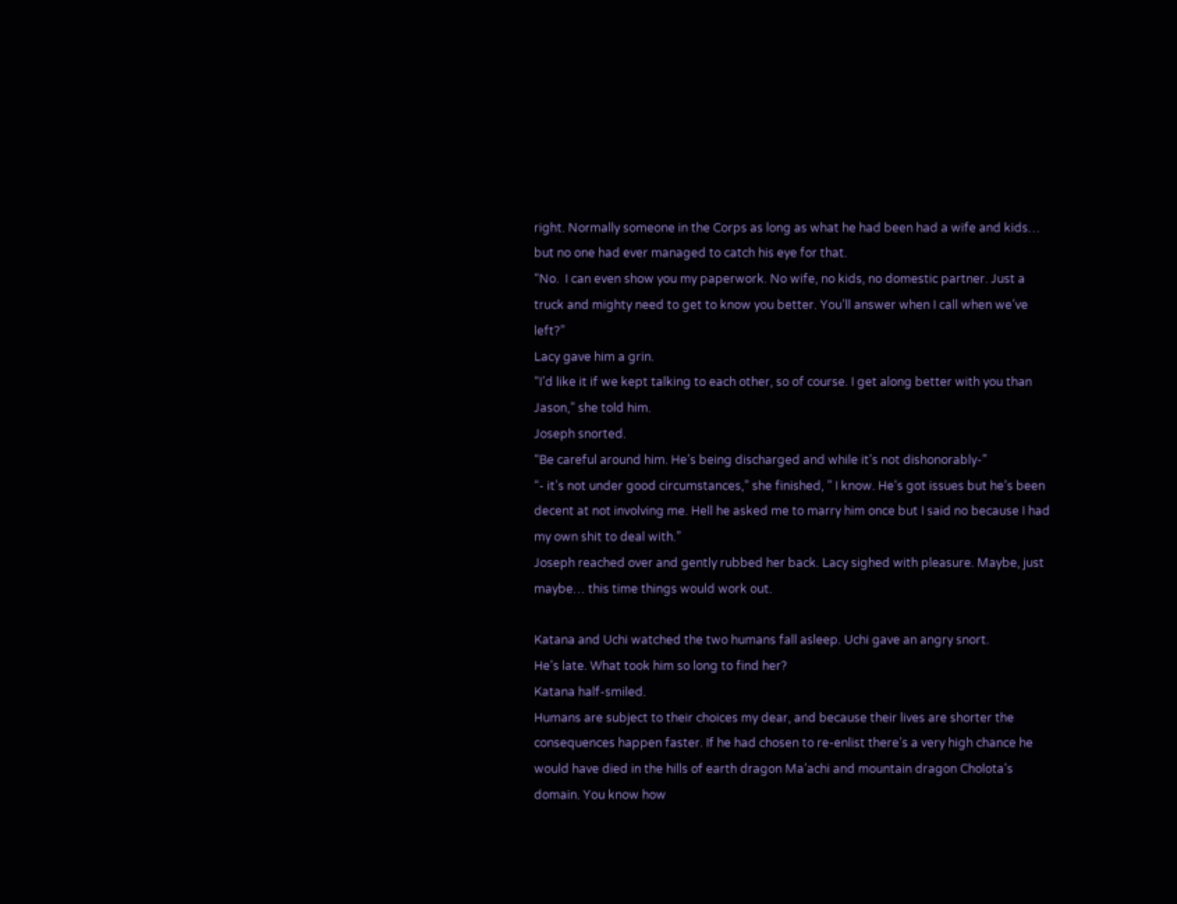right. Normally someone in the Corps as long as what he had been had a wife and kids… but no one had ever managed to catch his eye for that.
“No.  I can even show you my paperwork. No wife, no kids, no domestic partner. Just a truck and mighty need to get to know you better. You’ll answer when I call when we’ve left?”
Lacy gave him a grin.
“I’d like it if we kept talking to each other, so of course. I get along better with you than Jason,” she told him.
Joseph snorted.
“Be careful around him. He’s being discharged and while it’s not dishonorably-”
“- it’s not under good circumstances,” she finished, ” I know. He’s got issues but he’s been decent at not involving me. Hell he asked me to marry him once but I said no because I had my own shit to deal with.”
Joseph reached over and gently rubbed her back. Lacy sighed with pleasure. Maybe, just maybe… this time things would work out.

Katana and Uchi watched the two humans fall asleep. Uchi gave an angry snort.
He’s late. What took him so long to find her?
Katana half-smiled.
Humans are subject to their choices my dear, and because their lives are shorter the consequences happen faster. If he had chosen to re-enlist there’s a very high chance he would have died in the hills of earth dragon Ma’achi and mountain dragon Cholota’s domain. You know how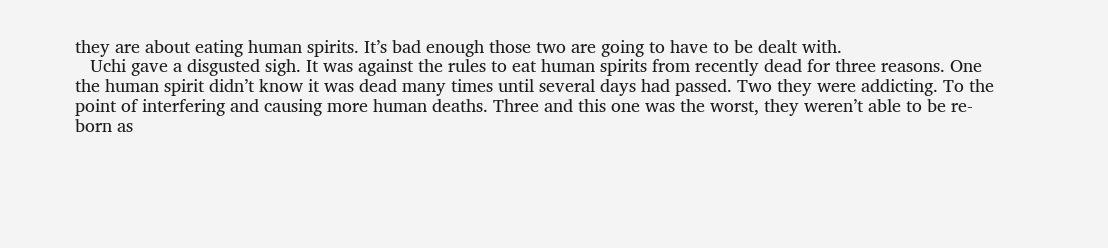they are about eating human spirits. It’s bad enough those two are going to have to be dealt with.
   Uchi gave a disgusted sigh. It was against the rules to eat human spirits from recently dead for three reasons. One the human spirit didn’t know it was dead many times until several days had passed. Two they were addicting. To the point of interfering and causing more human deaths. Three and this one was the worst, they weren’t able to be re-born as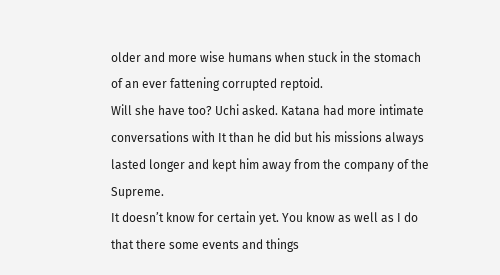older and more wise humans when stuck in the stomach of an ever fattening corrupted reptoid.
Will she have too? Uchi asked. Katana had more intimate conversations with It than he did but his missions always lasted longer and kept him away from the company of the Supreme.
It doesn’t know for certain yet. You know as well as I do that there some events and things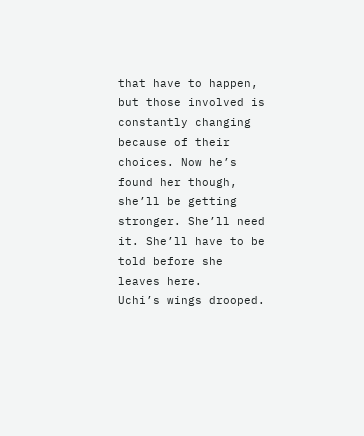that have to happen, but those involved is constantly changing because of their choices. Now he’s found her though, she’ll be getting stronger. She’ll need it. She’ll have to be told before she leaves here.
Uchi’s wings drooped.